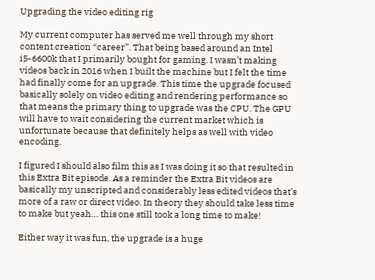Upgrading the video editing rig

My current computer has served me well through my short content creation “career”. That being based around an Intel i5-6600k that I primarily bought for gaming. I wasn’t making videos back in 2016 when I built the machine but I felt the time had finally come for an upgrade. This time the upgrade focused basically solely on video editing and rendering performance so that means the primary thing to upgrade was the CPU. The GPU will have to wait considering the current market which is unfortunate because that definitely helps as well with video encoding.

I figured I should also film this as I was doing it so that resulted in this Extra Bit episode. As a reminder the Extra Bit videos are basically my unscripted and considerably less edited videos that’s more of a raw or direct video. In theory they should take less time to make but yeah… this one still took a long time to make!

Either way it was fun, the upgrade is a huge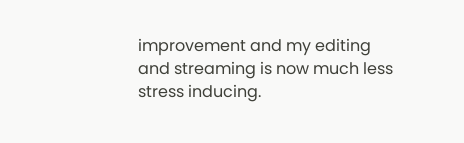improvement and my editing and streaming is now much less stress inducing.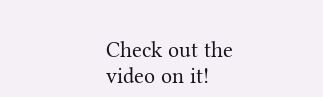Check out the video on it!